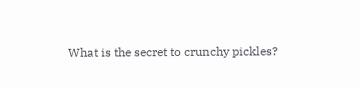What is the secret to crunchy pickles?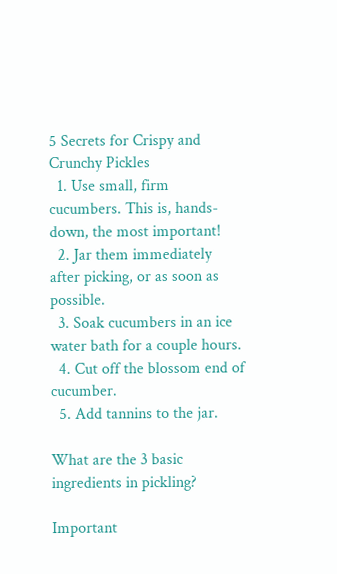5 Secrets for Crispy and Crunchy Pickles
  1. Use small, firm cucumbers. This is, hands-down, the most important!
  2. Jar them immediately after picking, or as soon as possible.
  3. Soak cucumbers in an ice water bath for a couple hours.
  4. Cut off the blossom end of cucumber.
  5. Add tannins to the jar.

What are the 3 basic ingredients in pickling?

Important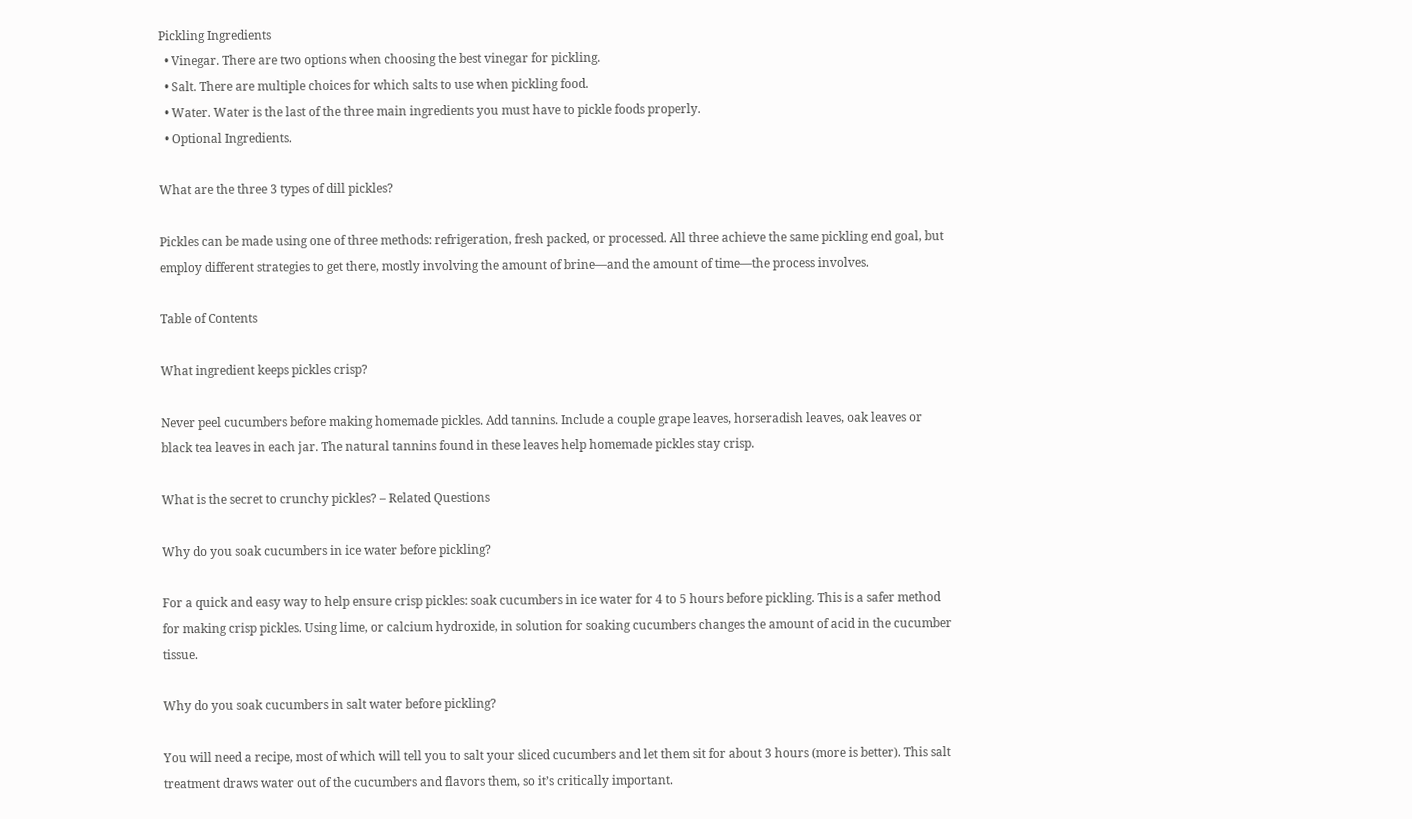Pickling Ingredients
  • Vinegar. There are two options when choosing the best vinegar for pickling.
  • Salt. There are multiple choices for which salts to use when pickling food.
  • Water. Water is the last of the three main ingredients you must have to pickle foods properly.
  • Optional Ingredients.

What are the three 3 types of dill pickles?

Pickles can be made using one of three methods: refrigeration, fresh packed, or processed. All three achieve the same pickling end goal, but employ different strategies to get there, mostly involving the amount of brine—and the amount of time—the process involves.

Table of Contents

What ingredient keeps pickles crisp?

Never peel cucumbers before making homemade pickles. Add tannins. Include a couple grape leaves, horseradish leaves, oak leaves or black tea leaves in each jar. The natural tannins found in these leaves help homemade pickles stay crisp.

What is the secret to crunchy pickles? – Related Questions

Why do you soak cucumbers in ice water before pickling?

For a quick and easy way to help ensure crisp pickles: soak cucumbers in ice water for 4 to 5 hours before pickling. This is a safer method for making crisp pickles. Using lime, or calcium hydroxide, in solution for soaking cucumbers changes the amount of acid in the cucumber tissue.

Why do you soak cucumbers in salt water before pickling?

You will need a recipe, most of which will tell you to salt your sliced cucumbers and let them sit for about 3 hours (more is better). This salt treatment draws water out of the cucumbers and flavors them, so it’s critically important.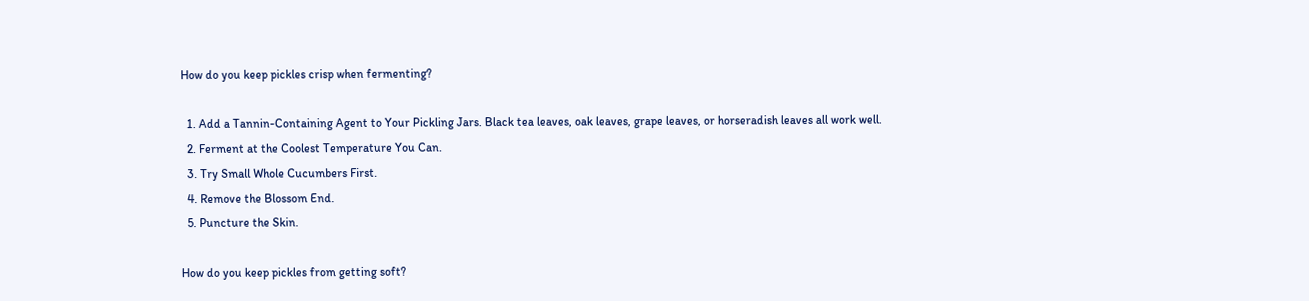How do you keep pickles crisp when fermenting?

  1. Add a Tannin-Containing Agent to Your Pickling Jars. Black tea leaves, oak leaves, grape leaves, or horseradish leaves all work well.
  2. Ferment at the Coolest Temperature You Can.
  3. Try Small Whole Cucumbers First.
  4. Remove the Blossom End.
  5. Puncture the Skin.

How do you keep pickles from getting soft?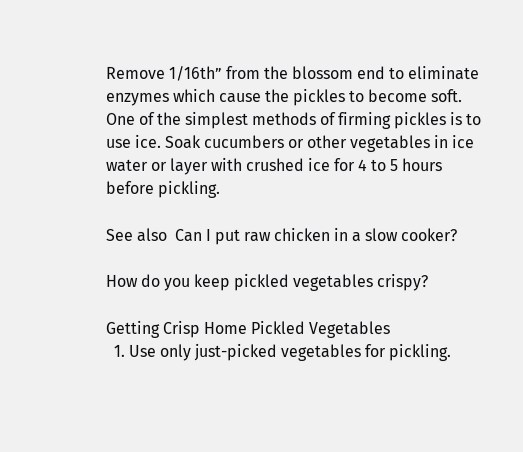Remove 1/16th” from the blossom end to eliminate enzymes which cause the pickles to become soft. One of the simplest methods of firming pickles is to use ice. Soak cucumbers or other vegetables in ice water or layer with crushed ice for 4 to 5 hours before pickling.

See also  Can I put raw chicken in a slow cooker?

How do you keep pickled vegetables crispy?

Getting Crisp Home Pickled Vegetables
  1. Use only just-picked vegetables for pickling.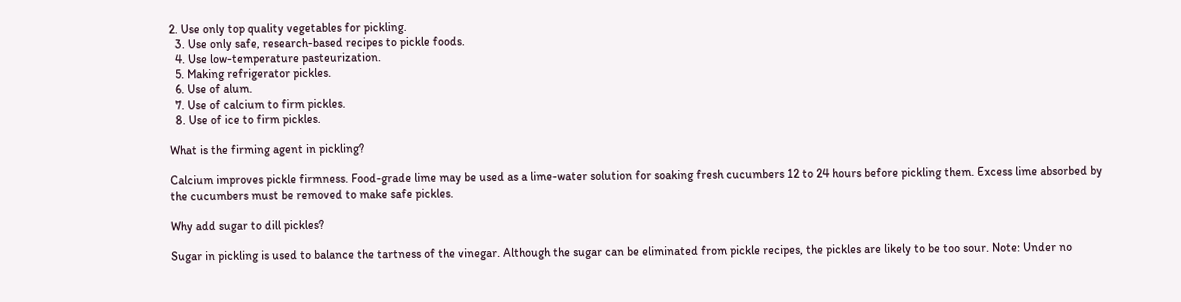2. Use only top quality vegetables for pickling.
  3. Use only safe, research-based recipes to pickle foods.
  4. Use low-temperature pasteurization.
  5. Making refrigerator pickles.
  6. Use of alum.
  7. Use of calcium to firm pickles.
  8. Use of ice to firm pickles.

What is the firming agent in pickling?

Calcium improves pickle firmness. Food-grade lime may be used as a lime-water solution for soaking fresh cucumbers 12 to 24 hours before pickling them. Excess lime absorbed by the cucumbers must be removed to make safe pickles.

Why add sugar to dill pickles?

Sugar in pickling is used to balance the tartness of the vinegar. Although the sugar can be eliminated from pickle recipes, the pickles are likely to be too sour. Note: Under no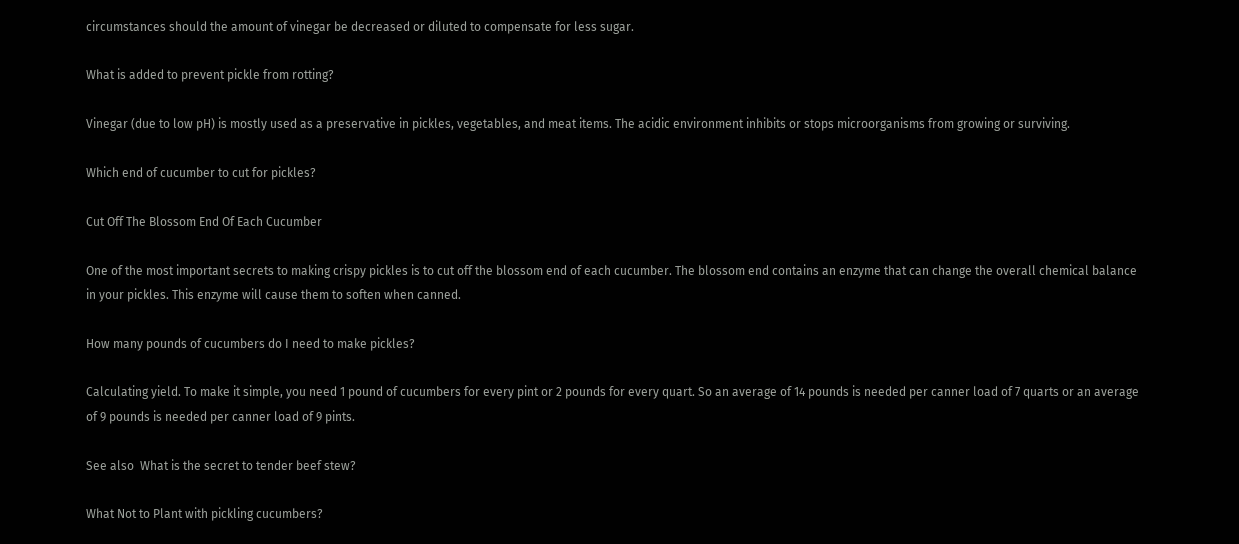circumstances should the amount of vinegar be decreased or diluted to compensate for less sugar.

What is added to prevent pickle from rotting?

Vinegar (due to low pH) is mostly used as a preservative in pickles, vegetables, and meat items. The acidic environment inhibits or stops microorganisms from growing or surviving.

Which end of cucumber to cut for pickles?

Cut Off The Blossom End Of Each Cucumber

One of the most important secrets to making crispy pickles is to cut off the blossom end of each cucumber. The blossom end contains an enzyme that can change the overall chemical balance in your pickles. This enzyme will cause them to soften when canned.

How many pounds of cucumbers do I need to make pickles?

Calculating yield. To make it simple, you need 1 pound of cucumbers for every pint or 2 pounds for every quart. So an average of 14 pounds is needed per canner load of 7 quarts or an average of 9 pounds is needed per canner load of 9 pints.

See also  What is the secret to tender beef stew?

What Not to Plant with pickling cucumbers?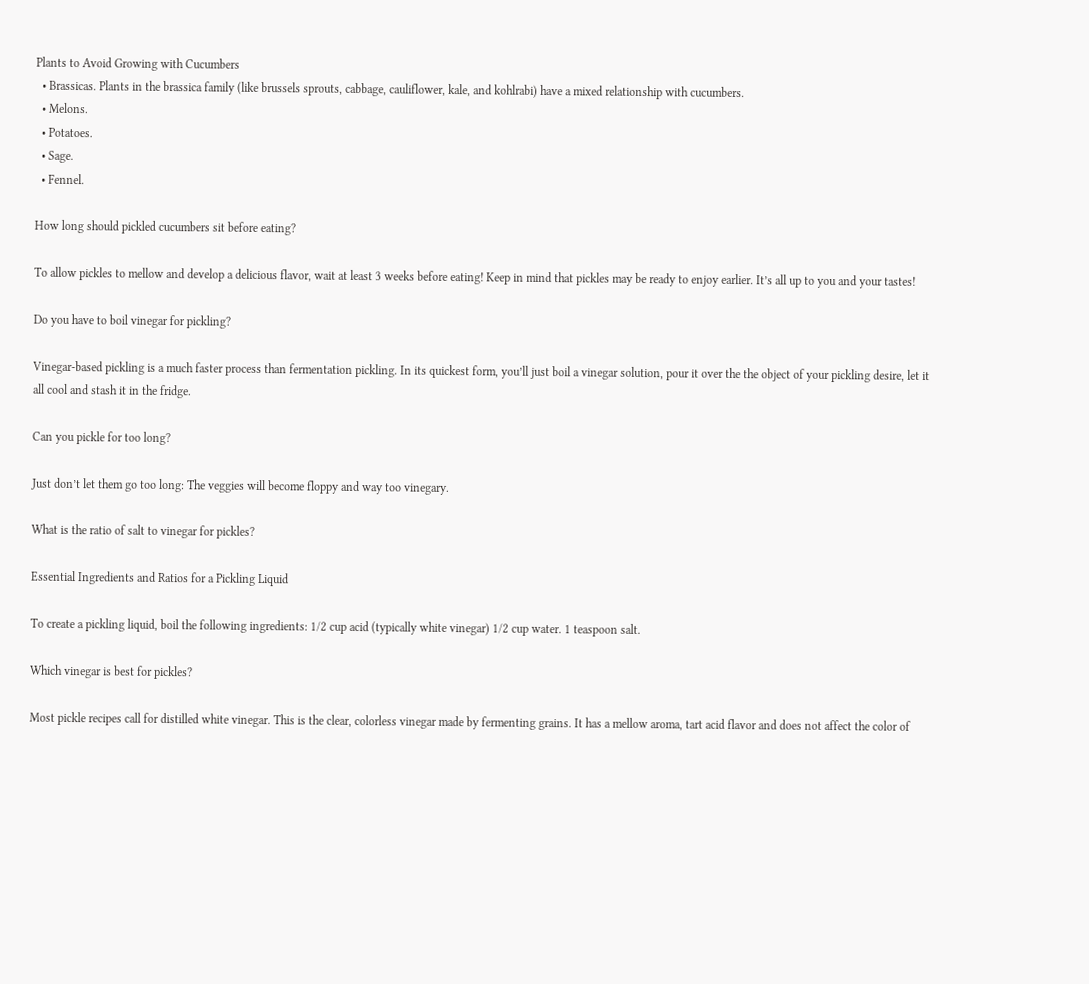Plants to Avoid Growing with Cucumbers
  • Brassicas. Plants in the brassica family (like brussels sprouts, cabbage, cauliflower, kale, and kohlrabi) have a mixed relationship with cucumbers.
  • Melons.
  • Potatoes.
  • Sage.
  • Fennel.

How long should pickled cucumbers sit before eating?

To allow pickles to mellow and develop a delicious flavor, wait at least 3 weeks before eating! Keep in mind that pickles may be ready to enjoy earlier. It’s all up to you and your tastes!

Do you have to boil vinegar for pickling?

Vinegar-based pickling is a much faster process than fermentation pickling. In its quickest form, you’ll just boil a vinegar solution, pour it over the the object of your pickling desire, let it all cool and stash it in the fridge.

Can you pickle for too long?

Just don’t let them go too long: The veggies will become floppy and way too vinegary.

What is the ratio of salt to vinegar for pickles?

Essential Ingredients and Ratios for a Pickling Liquid

To create a pickling liquid, boil the following ingredients: 1/2 cup acid (typically white vinegar) 1/2 cup water. 1 teaspoon salt.

Which vinegar is best for pickles?

Most pickle recipes call for distilled white vinegar. This is the clear, colorless vinegar made by fermenting grains. It has a mellow aroma, tart acid flavor and does not affect the color of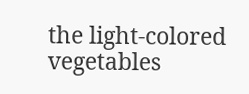the light-colored vegetables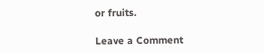or fruits.

Leave a Comment